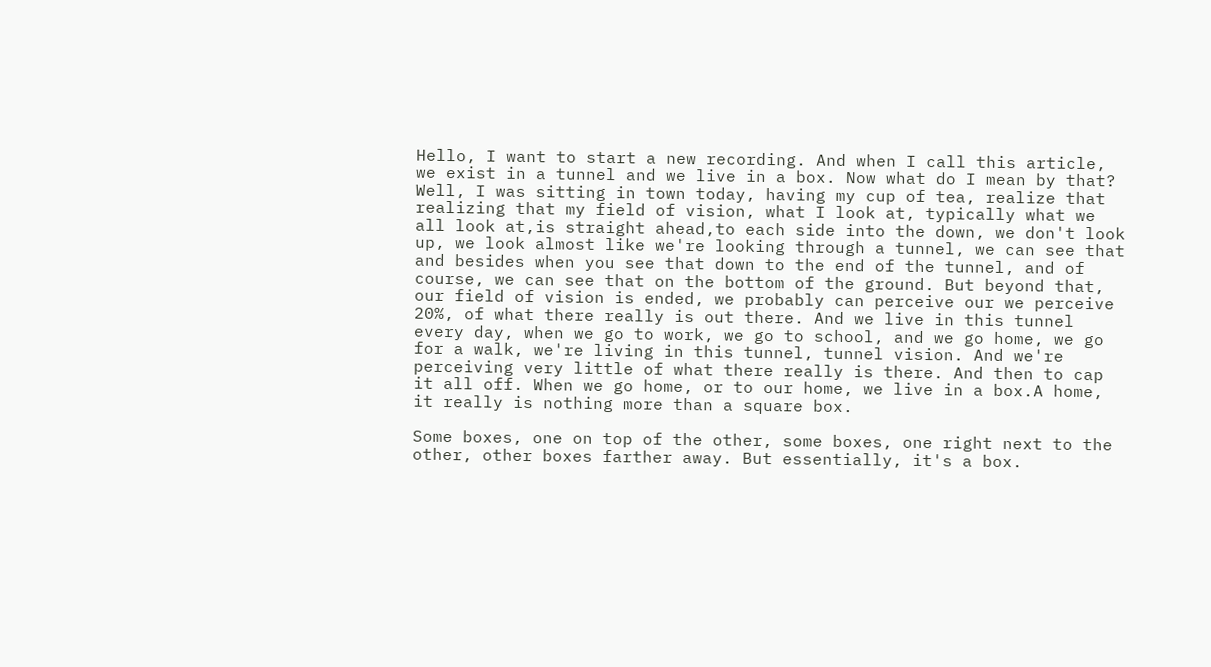Hello, I want to start a new recording. And when I call this article, we exist in a tunnel and we live in a box. Now what do I mean by that? Well, I was sitting in town today, having my cup of tea, realize that realizing that my field of vision, what I look at, typically what we all look at,is straight ahead,to each side into the down, we don't look up, we look almost like we're looking through a tunnel, we can see that and besides when you see that down to the end of the tunnel, and of course, we can see that on the bottom of the ground. But beyond that, our field of vision is ended, we probably can perceive our we perceive 20%, of what there really is out there. And we live in this tunnel every day, when we go to work, we go to school, and we go home, we go for a walk, we're living in this tunnel, tunnel vision. And we're perceiving very little of what there really is there. And then to cap it all off. When we go home, or to our home, we live in a box.A home, it really is nothing more than a square box.

Some boxes, one on top of the other, some boxes, one right next to the other, other boxes farther away. But essentially, it's a box.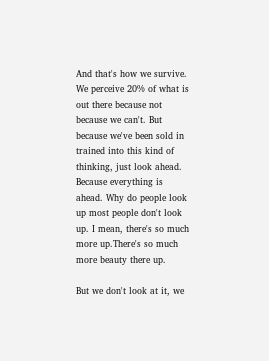And that's how we survive. We perceive 20% of what is out there because not because we can't. But because we've been sold in trained into this kind of thinking, just look ahead. Because everything is ahead. Why do people look up most people don't look up. I mean, there's so much more up.There's so much more beauty there up.

But we don't look at it, we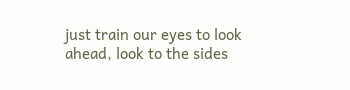just train our eyes to look ahead, look to the sides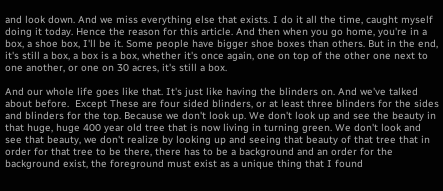and look down. And we miss everything else that exists. I do it all the time, caught myself doing it today. Hence the reason for this article. And then when you go home, you're in a box, a shoe box, I'll be it. Some people have bigger shoe boxes than others. But in the end, it's still a box, a box is a box, whether it's once again, one on top of the other one next to one another, or one on 30 acres, it's still a box.

And our whole life goes like that. It's just like having the blinders on. And we've talked about before.  Except These are four sided blinders, or at least three blinders for the sides and blinders for the top. Because we don't look up. We don't look up and see the beauty in that huge, huge 400 year old tree that is now living in turning green. We don't look and see that beauty, we don't realize by looking up and seeing that beauty of that tree that in order for that tree to be there, there has to be a background and an order for the background exist, the foreground must exist as a unique thing that I found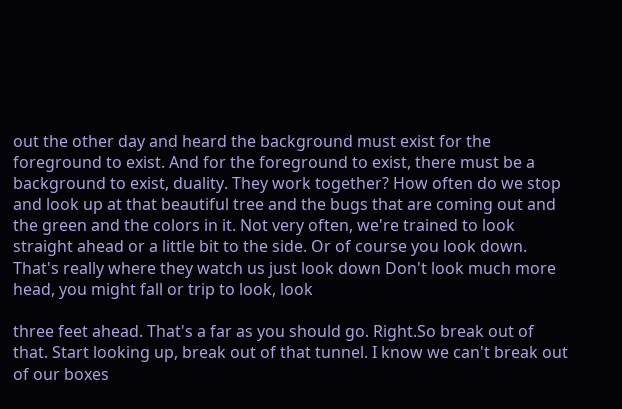out the other day and heard the background must exist for the foreground to exist. And for the foreground to exist, there must be a background to exist, duality. They work together? How often do we stop and look up at that beautiful tree and the bugs that are coming out and the green and the colors in it. Not very often, we're trained to look straight ahead or a little bit to the side. Or of course you look down. That's really where they watch us just look down Don't look much more head, you might fall or trip to look, look

three feet ahead. That's a far as you should go. Right.So break out of that. Start looking up, break out of that tunnel. I know we can't break out of our boxes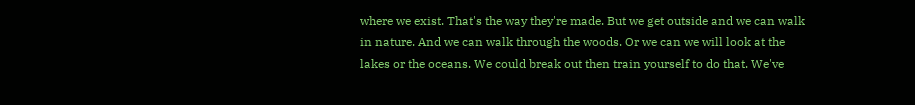where we exist. That's the way they're made. But we get outside and we can walk in nature. And we can walk through the woods. Or we can we will look at the lakes or the oceans. We could break out then train yourself to do that. We've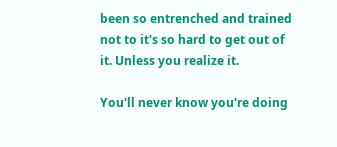been so entrenched and trained not to it's so hard to get out of it. Unless you realize it.

You'll never know you're doing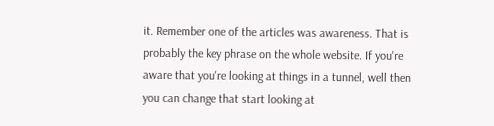it. Remember one of the articles was awareness. That is probably the key phrase on the whole website. If you're aware that you're looking at things in a tunnel, well then you can change that start looking at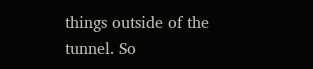things outside of the tunnel. So